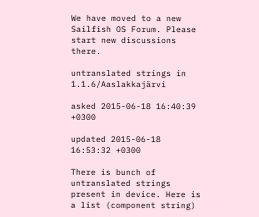We have moved to a new Sailfish OS Forum. Please start new discussions there.

untranslated strings in 1.1.6/Aaslakkajärvi

asked 2015-06-18 16:40:39 +0300

updated 2015-06-18 16:53:32 +0300

There is bunch of untranslated strings present in device. Here is a list (component string)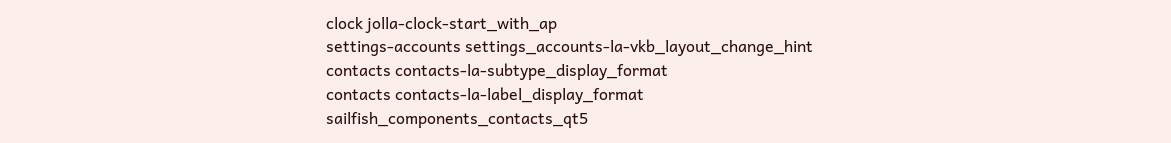clock jolla-clock-start_with_ap
settings-accounts settings_accounts-la-vkb_layout_change_hint
contacts contacts-la-subtype_display_format
contacts contacts-la-label_display_format
sailfish_components_contacts_qt5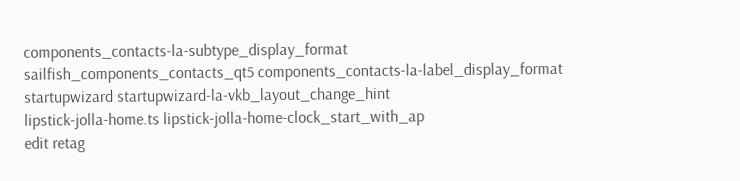components_contacts-la-subtype_display_format
sailfish_components_contacts_qt5 components_contacts-la-label_display_format
startupwizard startupwizard-la-vkb_layout_change_hint
lipstick-jolla-home.ts lipstick-jolla-home-clock_start_with_ap
edit retag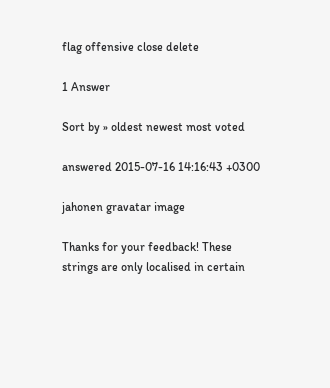flag offensive close delete

1 Answer

Sort by » oldest newest most voted

answered 2015-07-16 14:16:43 +0300

jahonen gravatar image

Thanks for your feedback! These strings are only localised in certain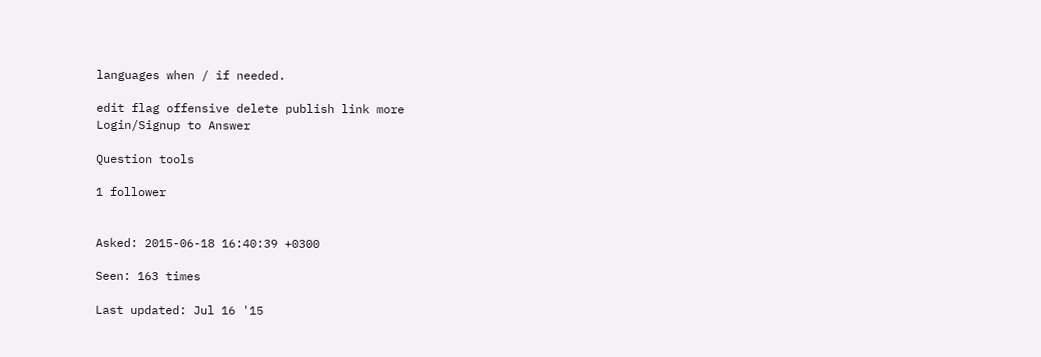languages when / if needed.

edit flag offensive delete publish link more
Login/Signup to Answer

Question tools

1 follower


Asked: 2015-06-18 16:40:39 +0300

Seen: 163 times

Last updated: Jul 16 '15